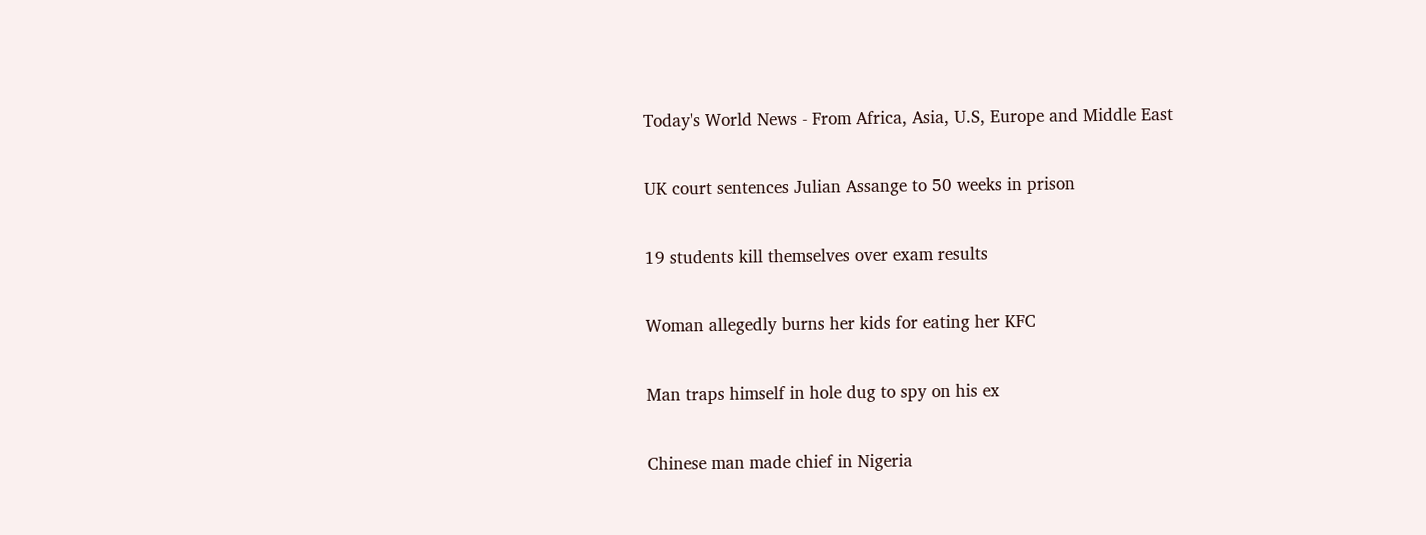Today's World News - From Africa, Asia, U.S, Europe and Middle East

UK court sentences Julian Assange to 50 weeks in prison

19 students kill themselves over exam results

Woman allegedly burns her kids for eating her KFC

Man traps himself in hole dug to spy on his ex

Chinese man made chief in Nigeria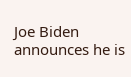Joe Biden announces he is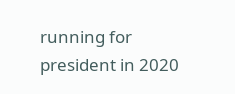running for president in 2020